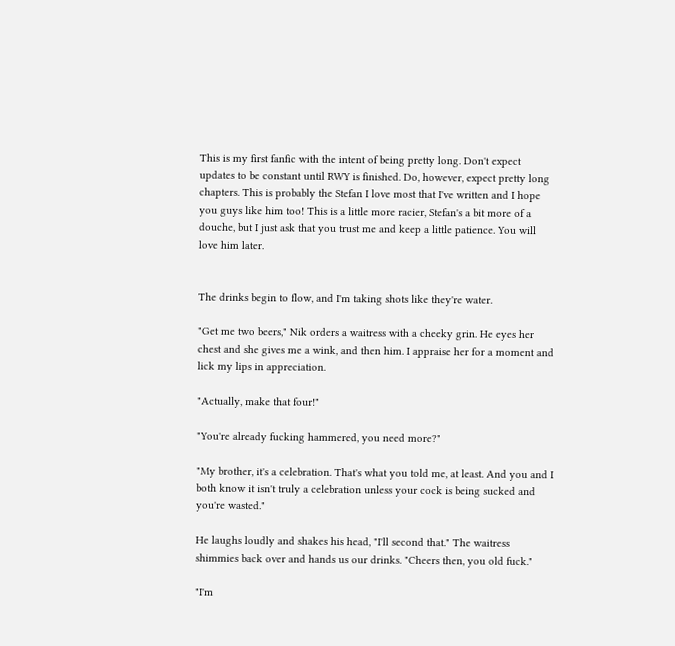This is my first fanfic with the intent of being pretty long. Don't expect updates to be constant until RWY is finished. Do, however, expect pretty long chapters. This is probably the Stefan I love most that I've written and I hope you guys like him too! This is a little more racier, Stefan's a bit more of a douche, but I just ask that you trust me and keep a little patience. You will love him later.


The drinks begin to flow, and I'm taking shots like they're water.

"Get me two beers," Nik orders a waitress with a cheeky grin. He eyes her chest and she gives me a wink, and then him. I appraise her for a moment and lick my lips in appreciation.

"Actually, make that four!"

"You're already fucking hammered, you need more?"

"My brother, it's a celebration. That's what you told me, at least. And you and I both know it isn't truly a celebration unless your cock is being sucked and you're wasted."

He laughs loudly and shakes his head, "I'll second that." The waitress shimmies back over and hands us our drinks. "Cheers then, you old fuck."

"I'm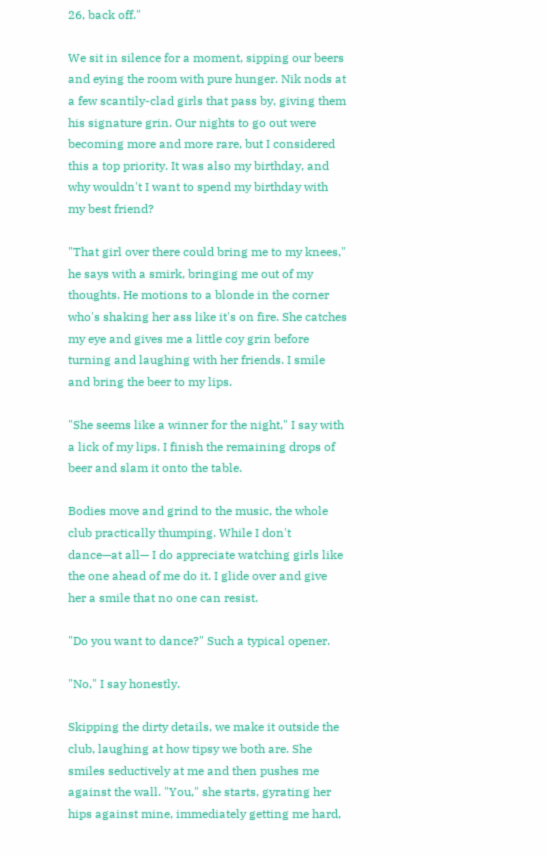26, back off."

We sit in silence for a moment, sipping our beers and eying the room with pure hunger. Nik nods at a few scantily-clad girls that pass by, giving them his signature grin. Our nights to go out were becoming more and more rare, but I considered this a top priority. It was also my birthday, and why wouldn't I want to spend my birthday with my best friend?

"That girl over there could bring me to my knees," he says with a smirk, bringing me out of my thoughts. He motions to a blonde in the corner who's shaking her ass like it's on fire. She catches my eye and gives me a little coy grin before turning and laughing with her friends. I smile and bring the beer to my lips.

"She seems like a winner for the night," I say with a lick of my lips. I finish the remaining drops of beer and slam it onto the table.

Bodies move and grind to the music, the whole club practically thumping. While I don't dance—at all— I do appreciate watching girls like the one ahead of me do it. I glide over and give her a smile that no one can resist.

"Do you want to dance?" Such a typical opener.

"No," I say honestly.

Skipping the dirty details, we make it outside the club, laughing at how tipsy we both are. She smiles seductively at me and then pushes me against the wall. "You," she starts, gyrating her hips against mine, immediately getting me hard,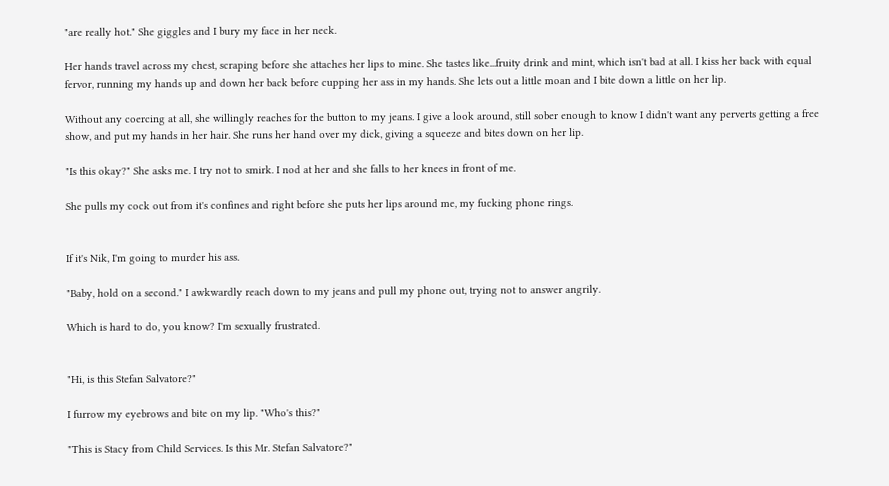"are really hot." She giggles and I bury my face in her neck.

Her hands travel across my chest, scraping before she attaches her lips to mine. She tastes like...fruity drink and mint, which isn't bad at all. I kiss her back with equal fervor, running my hands up and down her back before cupping her ass in my hands. She lets out a little moan and I bite down a little on her lip.

Without any coercing at all, she willingly reaches for the button to my jeans. I give a look around, still sober enough to know I didn't want any perverts getting a free show, and put my hands in her hair. She runs her hand over my dick, giving a squeeze and bites down on her lip.

"Is this okay?" She asks me. I try not to smirk. I nod at her and she falls to her knees in front of me.

She pulls my cock out from it's confines and right before she puts her lips around me, my fucking phone rings.


If it's Nik, I'm going to murder his ass.

"Baby, hold on a second." I awkwardly reach down to my jeans and pull my phone out, trying not to answer angrily.

Which is hard to do, you know? I'm sexually frustrated.


"Hi, is this Stefan Salvatore?"

I furrow my eyebrows and bite on my lip. "Who's this?"

"This is Stacy from Child Services. Is this Mr. Stefan Salvatore?"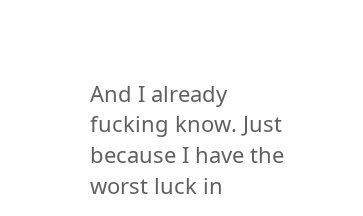And I already fucking know. Just because I have the worst luck in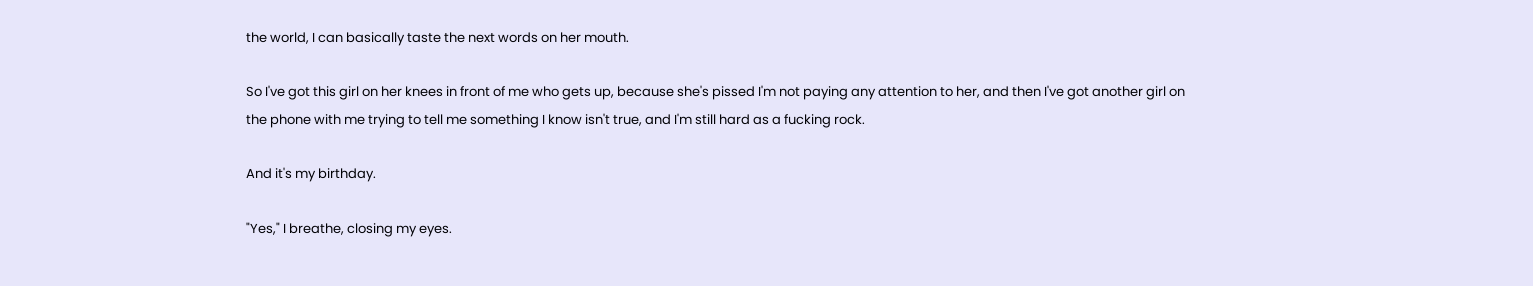the world, I can basically taste the next words on her mouth.

So I've got this girl on her knees in front of me who gets up, because she's pissed I'm not paying any attention to her, and then I've got another girl on the phone with me trying to tell me something I know isn't true, and I'm still hard as a fucking rock.

And it's my birthday.

"Yes," I breathe, closing my eyes.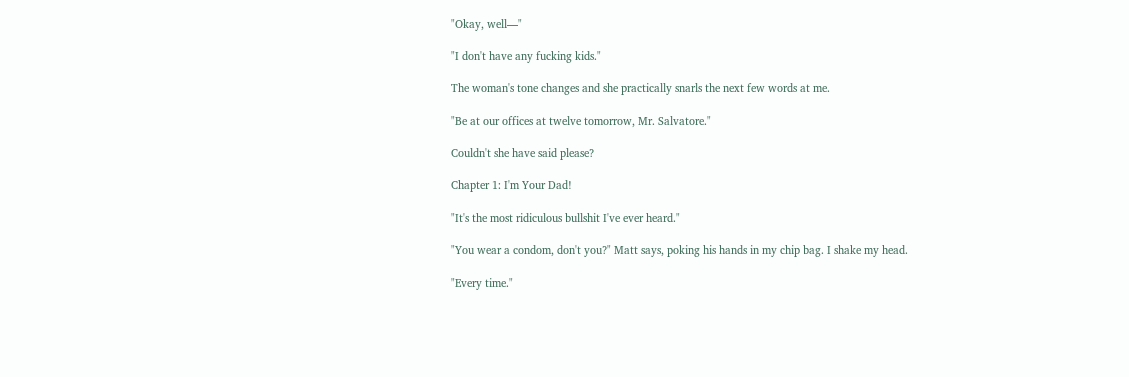"Okay, well—"

"I don't have any fucking kids."

The woman's tone changes and she practically snarls the next few words at me.

"Be at our offices at twelve tomorrow, Mr. Salvatore."

Couldn't she have said please?

Chapter 1: I'm Your Dad!

"It's the most ridiculous bullshit I've ever heard."

"You wear a condom, don't you?" Matt says, poking his hands in my chip bag. I shake my head.

"Every time."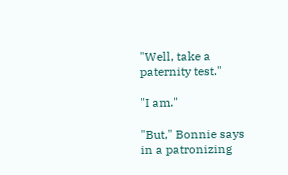"Well, take a paternity test."

"I am."

"But," Bonnie says in a patronizing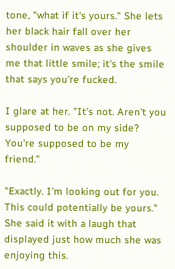tone, "what if it's yours." She lets her black hair fall over her shoulder in waves as she gives me that little smile; it's the smile that says you're fucked.

I glare at her. "It's not. Aren't you supposed to be on my side? You're supposed to be my friend."

"Exactly. I'm looking out for you. This could potentially be yours." She said it with a laugh that displayed just how much she was enjoying this.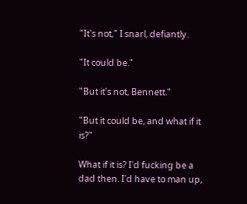"It's not," I snarl, defiantly.

"It could be."

"But it's not, Bennett."

"But it could be, and what if it is?"

What if it is? I'd fucking be a dad then. I'd have to man up,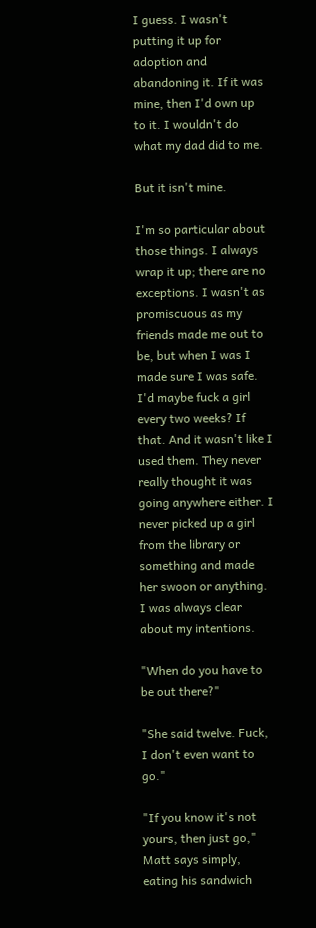I guess. I wasn't putting it up for adoption and abandoning it. If it was mine, then I'd own up to it. I wouldn't do what my dad did to me.

But it isn't mine.

I'm so particular about those things. I always wrap it up; there are no exceptions. I wasn't as promiscuous as my friends made me out to be, but when I was I made sure I was safe. I'd maybe fuck a girl every two weeks? If that. And it wasn't like I used them. They never really thought it was going anywhere either. I never picked up a girl from the library or something and made her swoon or anything. I was always clear about my intentions.

"When do you have to be out there?"

"She said twelve. Fuck, I don't even want to go."

"If you know it's not yours, then just go," Matt says simply, eating his sandwich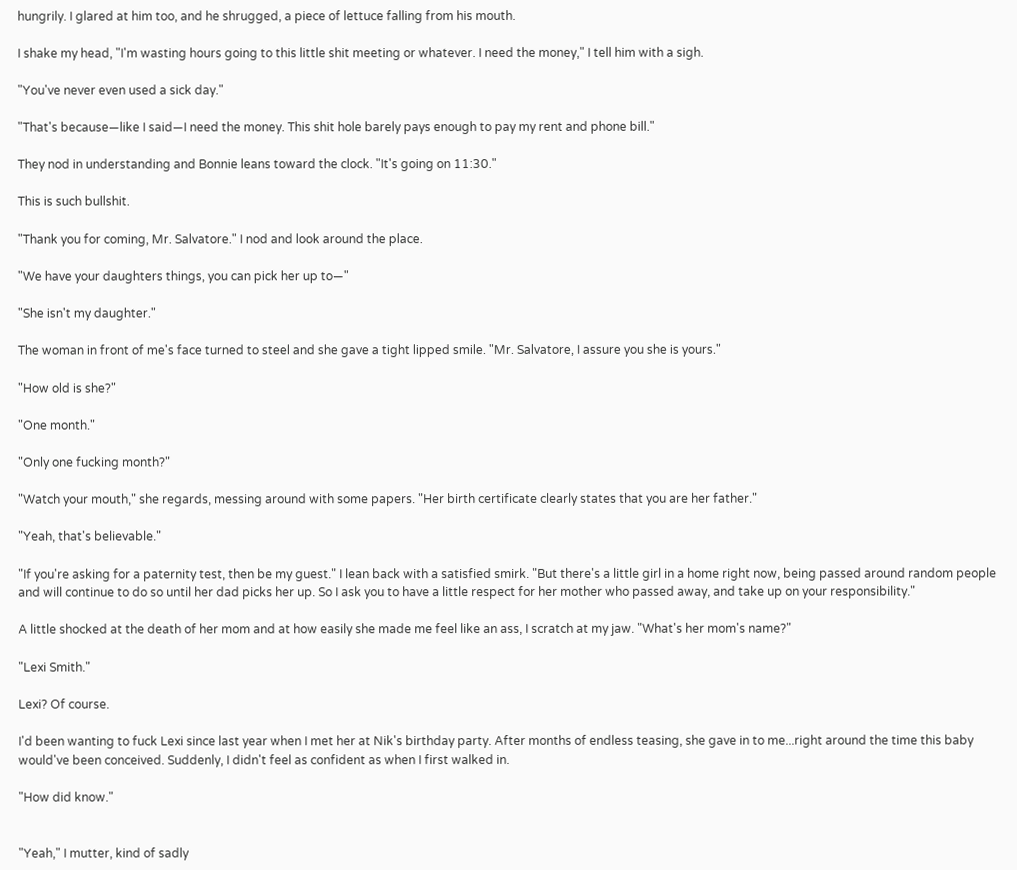hungrily. I glared at him too, and he shrugged, a piece of lettuce falling from his mouth.

I shake my head, "I'm wasting hours going to this little shit meeting or whatever. I need the money," I tell him with a sigh.

"You've never even used a sick day."

"That's because—like I said—I need the money. This shit hole barely pays enough to pay my rent and phone bill."

They nod in understanding and Bonnie leans toward the clock. "It's going on 11:30."

This is such bullshit.

"Thank you for coming, Mr. Salvatore." I nod and look around the place.

"We have your daughters things, you can pick her up to—"

"She isn't my daughter."

The woman in front of me's face turned to steel and she gave a tight lipped smile. "Mr. Salvatore, I assure you she is yours."

"How old is she?"

"One month."

"Only one fucking month?"

"Watch your mouth," she regards, messing around with some papers. "Her birth certificate clearly states that you are her father."

"Yeah, that's believable."

"If you're asking for a paternity test, then be my guest." I lean back with a satisfied smirk. "But there's a little girl in a home right now, being passed around random people and will continue to do so until her dad picks her up. So I ask you to have a little respect for her mother who passed away, and take up on your responsibility."

A little shocked at the death of her mom and at how easily she made me feel like an ass, I scratch at my jaw. "What's her mom's name?"

"Lexi Smith."

Lexi? Of course.

I'd been wanting to fuck Lexi since last year when I met her at Nik's birthday party. After months of endless teasing, she gave in to me...right around the time this baby would've been conceived. Suddenly, I didn't feel as confident as when I first walked in.

"How did know."


"Yeah," I mutter, kind of sadly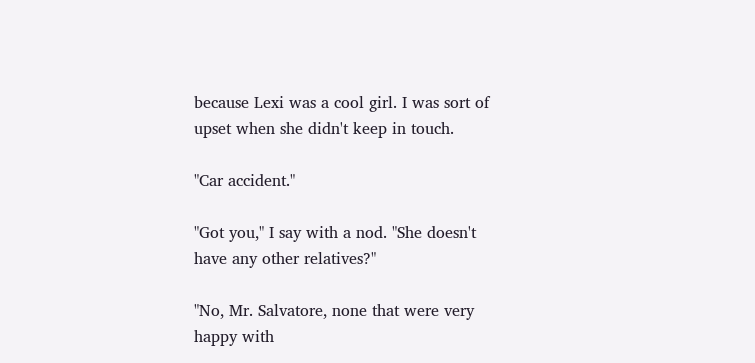because Lexi was a cool girl. I was sort of upset when she didn't keep in touch.

"Car accident."

"Got you," I say with a nod. "She doesn't have any other relatives?"

"No, Mr. Salvatore, none that were very happy with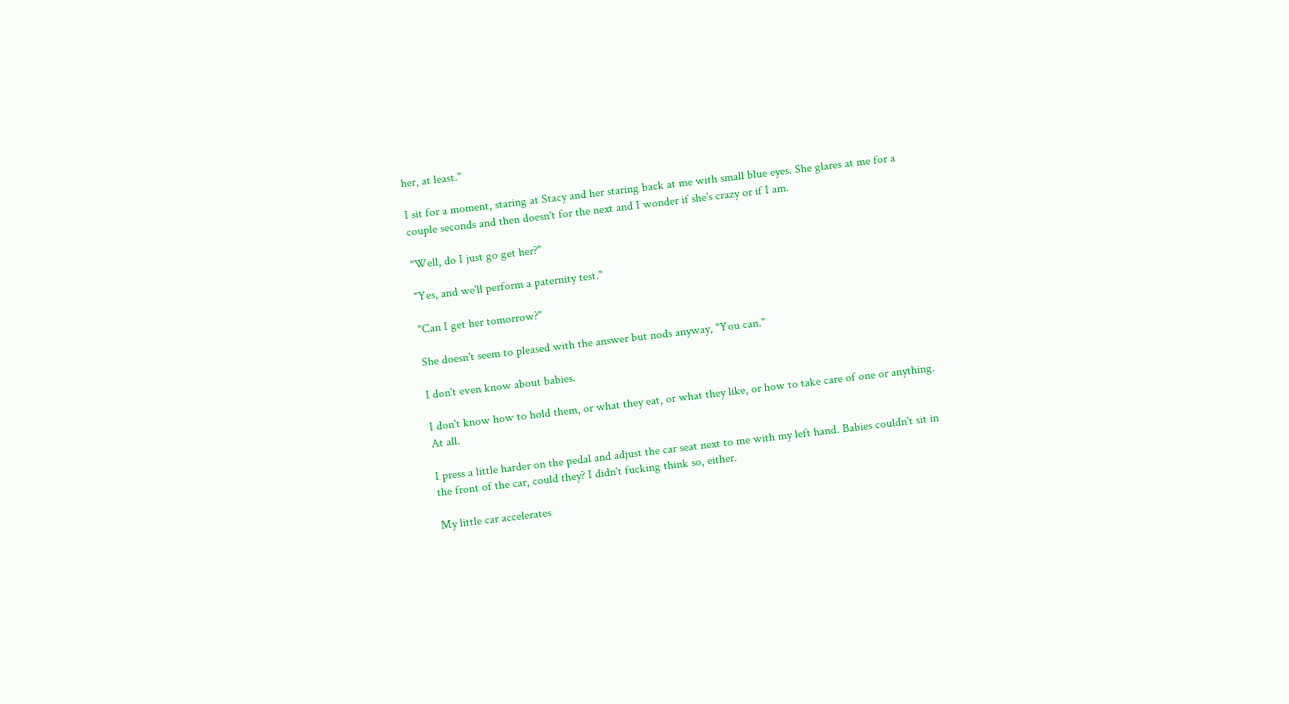her, at least."

I sit for a moment, staring at Stacy and her staring back at me with small blue eyes. She glares at me for a couple seconds and then doesn't for the next and I wonder if she's crazy or if I am.

"Well, do I just go get her?"

"Yes, and we'll perform a paternity test."

"Can I get her tomorrow?"

She doesn't seem to pleased with the answer but nods anyway, "You can."

I don't even know about babies.

I don't know how to hold them, or what they eat, or what they like, or how to take care of one or anything. At all.

I press a little harder on the pedal and adjust the car seat next to me with my left hand. Babies couldn't sit in the front of the car, could they? I didn't fucking think so, either.

My little car accelerates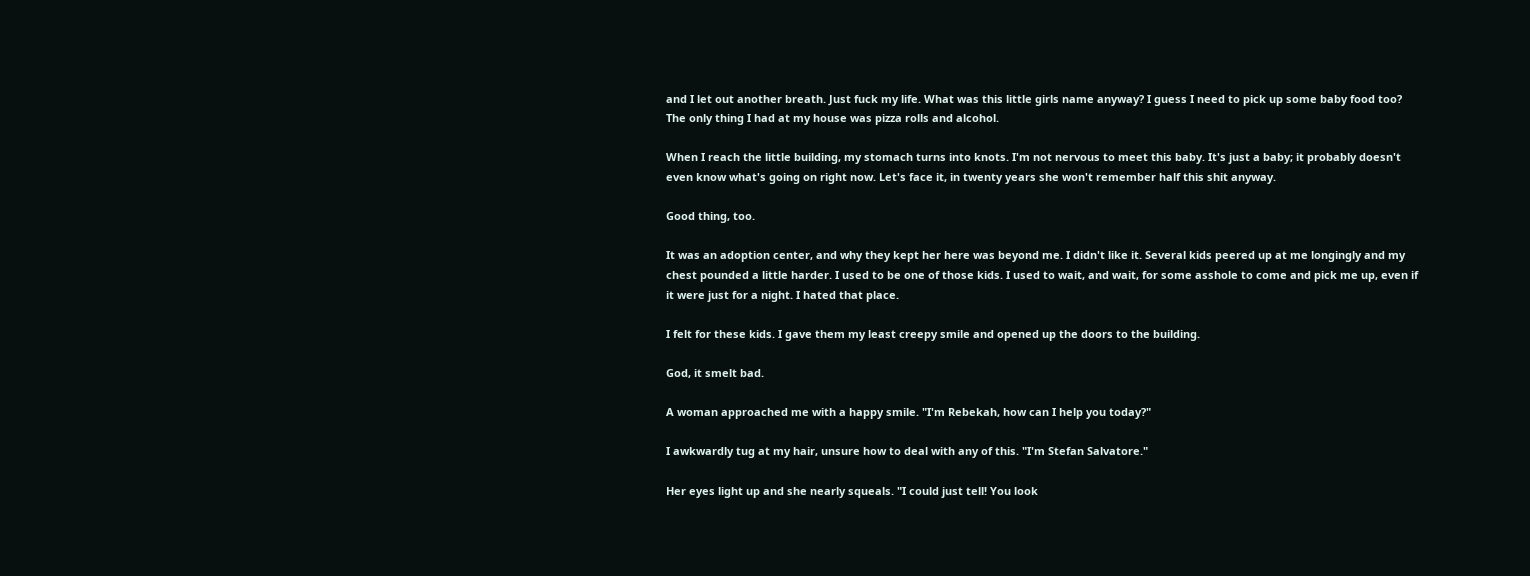and I let out another breath. Just fuck my life. What was this little girls name anyway? I guess I need to pick up some baby food too? The only thing I had at my house was pizza rolls and alcohol.

When I reach the little building, my stomach turns into knots. I'm not nervous to meet this baby. It's just a baby; it probably doesn't even know what's going on right now. Let's face it, in twenty years she won't remember half this shit anyway.

Good thing, too.

It was an adoption center, and why they kept her here was beyond me. I didn't like it. Several kids peered up at me longingly and my chest pounded a little harder. I used to be one of those kids. I used to wait, and wait, for some asshole to come and pick me up, even if it were just for a night. I hated that place.

I felt for these kids. I gave them my least creepy smile and opened up the doors to the building.

God, it smelt bad.

A woman approached me with a happy smile. "I'm Rebekah, how can I help you today?"

I awkwardly tug at my hair, unsure how to deal with any of this. "I'm Stefan Salvatore."

Her eyes light up and she nearly squeals. "I could just tell! You look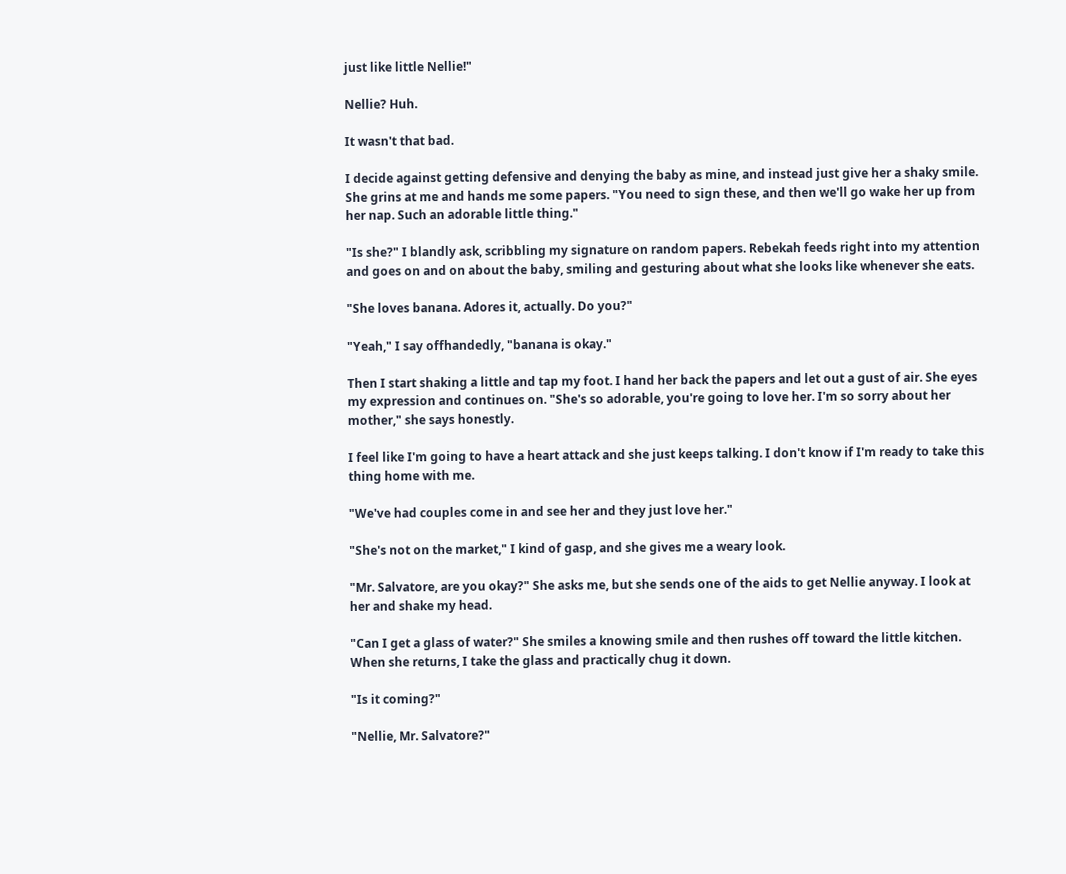just like little Nellie!"

Nellie? Huh.

It wasn't that bad.

I decide against getting defensive and denying the baby as mine, and instead just give her a shaky smile. She grins at me and hands me some papers. "You need to sign these, and then we'll go wake her up from her nap. Such an adorable little thing."

"Is she?" I blandly ask, scribbling my signature on random papers. Rebekah feeds right into my attention and goes on and on about the baby, smiling and gesturing about what she looks like whenever she eats.

"She loves banana. Adores it, actually. Do you?"

"Yeah," I say offhandedly, "banana is okay."

Then I start shaking a little and tap my foot. I hand her back the papers and let out a gust of air. She eyes my expression and continues on. "She's so adorable, you're going to love her. I'm so sorry about her mother," she says honestly.

I feel like I'm going to have a heart attack and she just keeps talking. I don't know if I'm ready to take this thing home with me.

"We've had couples come in and see her and they just love her."

"She's not on the market," I kind of gasp, and she gives me a weary look.

"Mr. Salvatore, are you okay?" She asks me, but she sends one of the aids to get Nellie anyway. I look at her and shake my head.

"Can I get a glass of water?" She smiles a knowing smile and then rushes off toward the little kitchen. When she returns, I take the glass and practically chug it down.

"Is it coming?"

"Nellie, Mr. Salvatore?"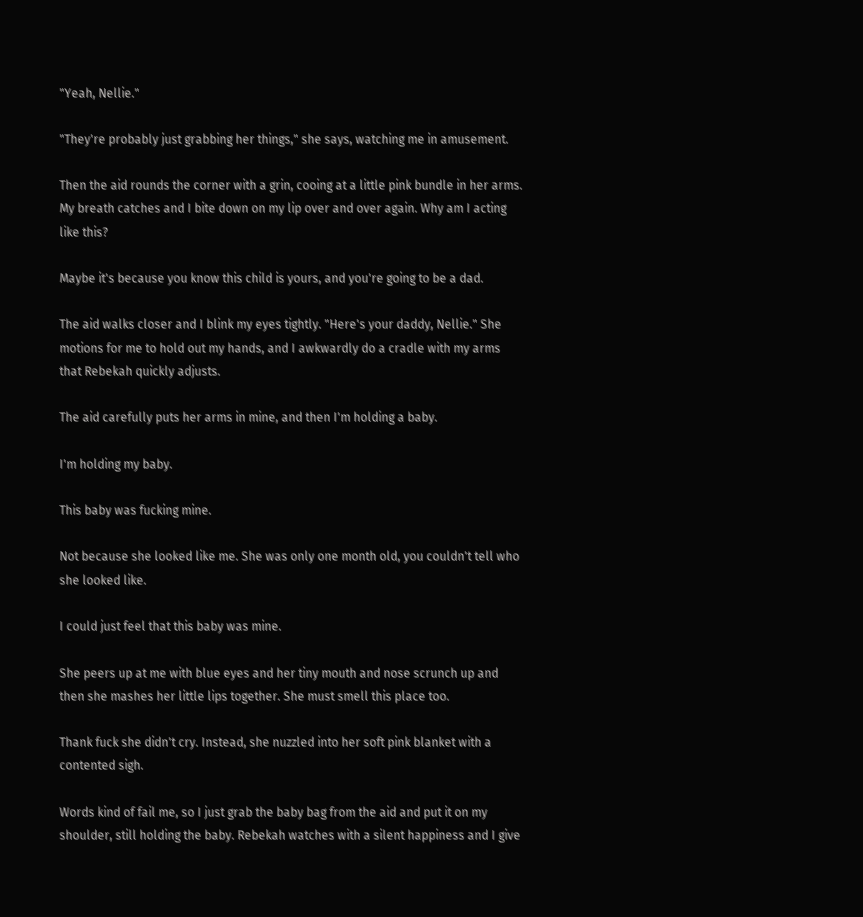"Yeah, Nellie."

"They're probably just grabbing her things," she says, watching me in amusement.

Then the aid rounds the corner with a grin, cooing at a little pink bundle in her arms. My breath catches and I bite down on my lip over and over again. Why am I acting like this?

Maybe it's because you know this child is yours, and you're going to be a dad.

The aid walks closer and I blink my eyes tightly. "Here's your daddy, Nellie." She motions for me to hold out my hands, and I awkwardly do a cradle with my arms that Rebekah quickly adjusts.

The aid carefully puts her arms in mine, and then I'm holding a baby.

I'm holding my baby.

This baby was fucking mine.

Not because she looked like me. She was only one month old, you couldn't tell who she looked like.

I could just feel that this baby was mine.

She peers up at me with blue eyes and her tiny mouth and nose scrunch up and then she mashes her little lips together. She must smell this place too.

Thank fuck she didn't cry. Instead, she nuzzled into her soft pink blanket with a contented sigh.

Words kind of fail me, so I just grab the baby bag from the aid and put it on my shoulder, still holding the baby. Rebekah watches with a silent happiness and I give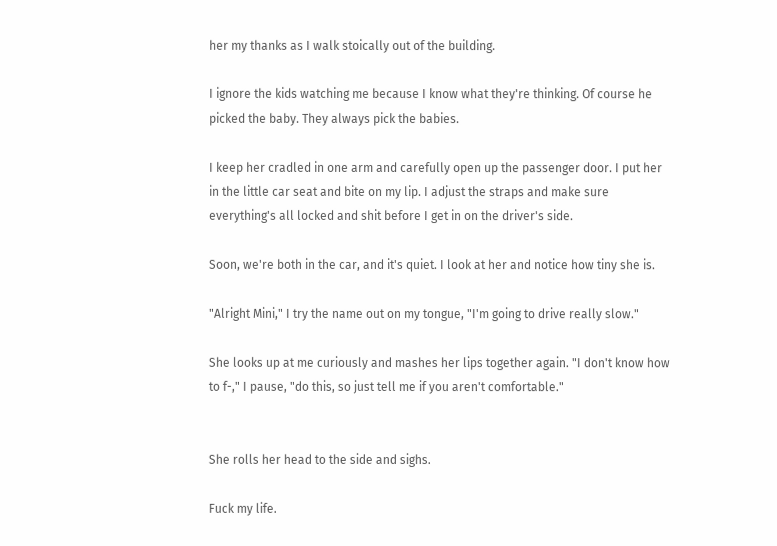her my thanks as I walk stoically out of the building.

I ignore the kids watching me because I know what they're thinking. Of course he picked the baby. They always pick the babies.

I keep her cradled in one arm and carefully open up the passenger door. I put her in the little car seat and bite on my lip. I adjust the straps and make sure everything's all locked and shit before I get in on the driver's side.

Soon, we're both in the car, and it's quiet. I look at her and notice how tiny she is.

"Alright Mini," I try the name out on my tongue, "I'm going to drive really slow."

She looks up at me curiously and mashes her lips together again. "I don't know how to f-," I pause, "do this, so just tell me if you aren't comfortable."


She rolls her head to the side and sighs.

Fuck my life.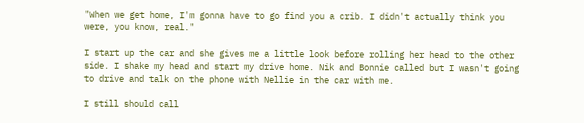"When we get home, I'm gonna have to go find you a crib. I didn't actually think you were, you know, real."

I start up the car and she gives me a little look before rolling her head to the other side. I shake my head and start my drive home. Nik and Bonnie called but I wasn't going to drive and talk on the phone with Nellie in the car with me.

I still should call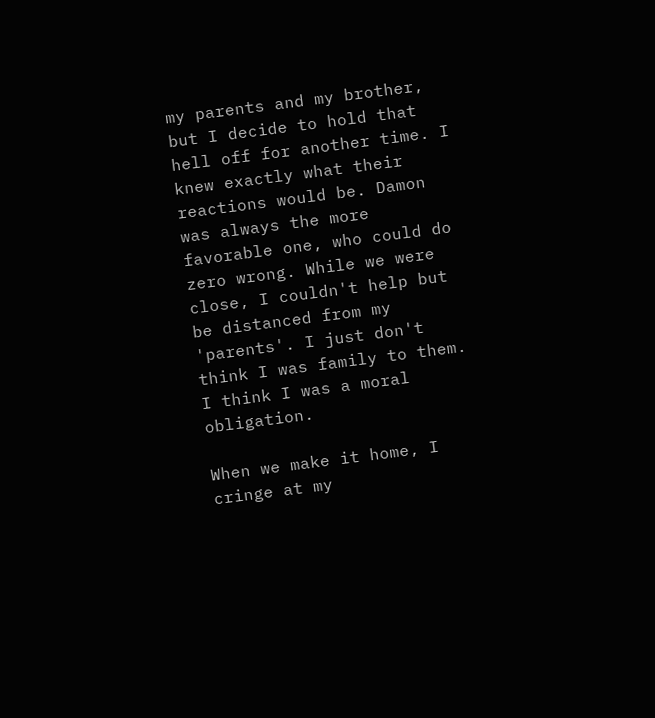my parents and my brother, but I decide to hold that hell off for another time. I knew exactly what their reactions would be. Damon was always the more favorable one, who could do zero wrong. While we were close, I couldn't help but be distanced from my 'parents'. I just don't think I was family to them. I think I was a moral obligation.

When we make it home, I cringe at my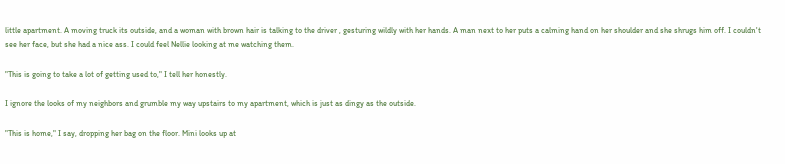little apartment. A moving truck its outside, and a woman with brown hair is talking to the driver , gesturing wildly with her hands. A man next to her puts a calming hand on her shoulder and she shrugs him off. I couldn't see her face, but she had a nice ass. I could feel Nellie looking at me watching them.

"This is going to take a lot of getting used to," I tell her honestly.

I ignore the looks of my neighbors and grumble my way upstairs to my apartment, which is just as dingy as the outside.

"This is home," I say, dropping her bag on the floor. Mini looks up at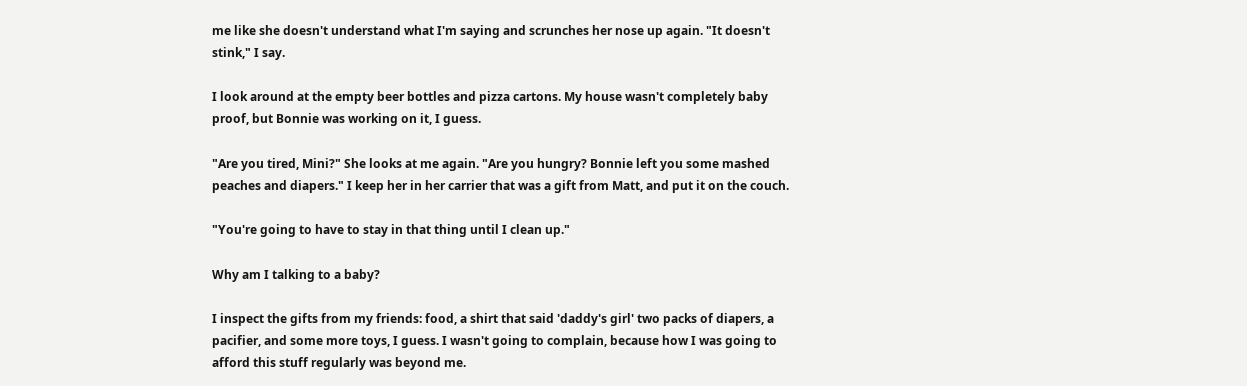me like she doesn't understand what I'm saying and scrunches her nose up again. "It doesn't stink," I say.

I look around at the empty beer bottles and pizza cartons. My house wasn't completely baby proof, but Bonnie was working on it, I guess.

"Are you tired, Mini?" She looks at me again. "Are you hungry? Bonnie left you some mashed peaches and diapers." I keep her in her carrier that was a gift from Matt, and put it on the couch.

"You're going to have to stay in that thing until I clean up."

Why am I talking to a baby?

I inspect the gifts from my friends: food, a shirt that said 'daddy's girl' two packs of diapers, a pacifier, and some more toys, I guess. I wasn't going to complain, because how I was going to afford this stuff regularly was beyond me.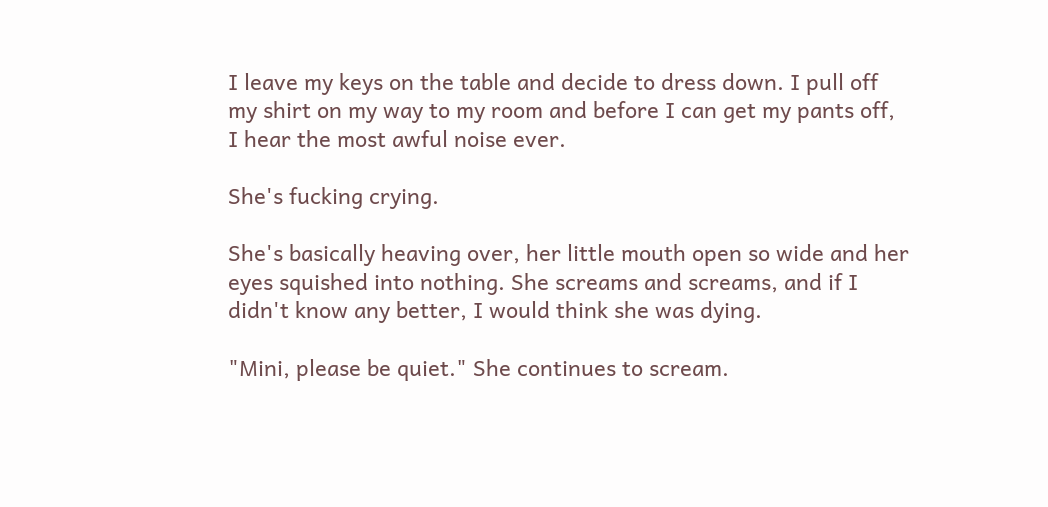I leave my keys on the table and decide to dress down. I pull off my shirt on my way to my room and before I can get my pants off, I hear the most awful noise ever.

She's fucking crying.

She's basically heaving over, her little mouth open so wide and her eyes squished into nothing. She screams and screams, and if I didn't know any better, I would think she was dying.

"Mini, please be quiet." She continues to scream.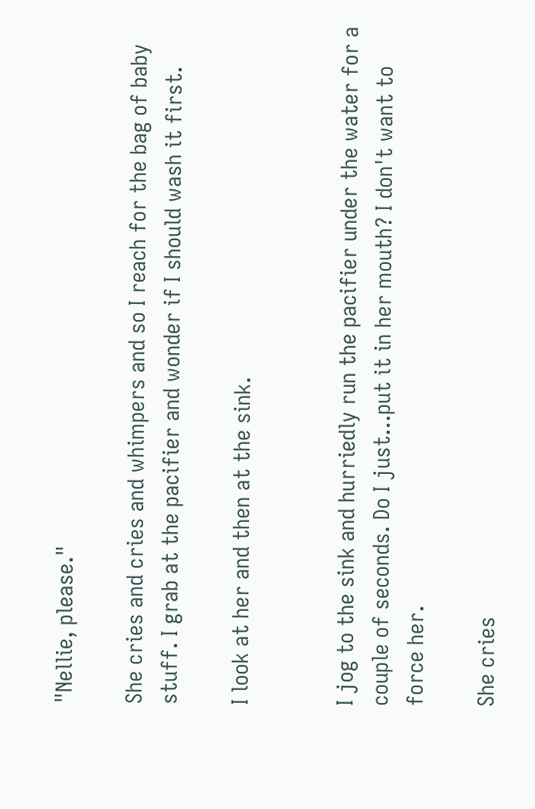"Nellie, please."

She cries and cries and whimpers and so I reach for the bag of baby stuff. I grab at the pacifier and wonder if I should wash it first.

I look at her and then at the sink.


I jog to the sink and hurriedly run the pacifier under the water for a couple of seconds. Do I just...put it in her mouth? I don't want to force her.

She cries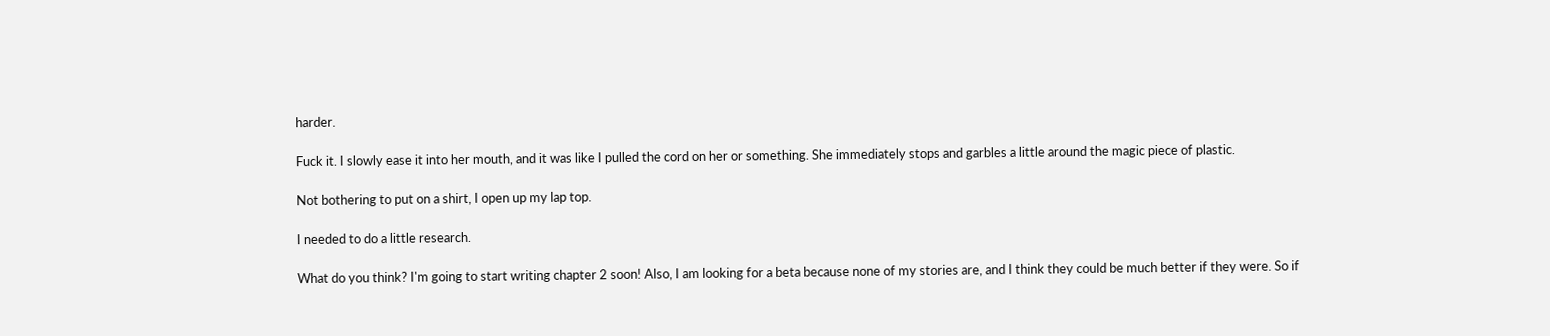harder.

Fuck it. I slowly ease it into her mouth, and it was like I pulled the cord on her or something. She immediately stops and garbles a little around the magic piece of plastic.

Not bothering to put on a shirt, I open up my lap top.

I needed to do a little research.

What do you think? I'm going to start writing chapter 2 soon! Also, I am looking for a beta because none of my stories are, and I think they could be much better if they were. So if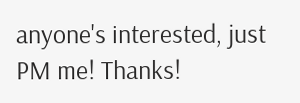anyone's interested, just PM me! Thanks!